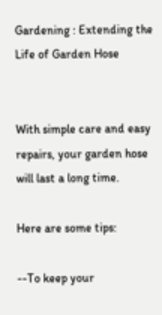Gardening : Extending the Life of Garden Hose


With simple care and easy repairs, your garden hose will last a long time.

Here are some tips:

--To keep your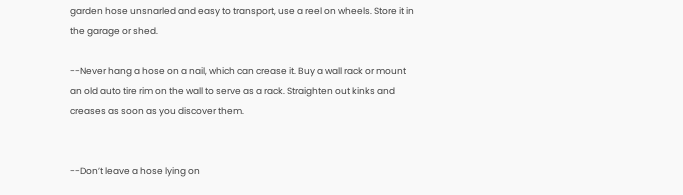garden hose unsnarled and easy to transport, use a reel on wheels. Store it in the garage or shed.

--Never hang a hose on a nail, which can crease it. Buy a wall rack or mount an old auto tire rim on the wall to serve as a rack. Straighten out kinks and creases as soon as you discover them.


--Don’t leave a hose lying on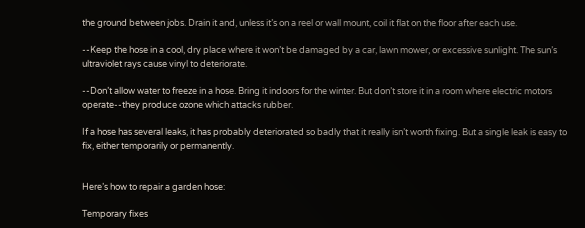the ground between jobs. Drain it and, unless it’s on a reel or wall mount, coil it flat on the floor after each use.

--Keep the hose in a cool, dry place where it won’t be damaged by a car, lawn mower, or excessive sunlight. The sun’s ultraviolet rays cause vinyl to deteriorate.

--Don’t allow water to freeze in a hose. Bring it indoors for the winter. But don’t store it in a room where electric motors operate--they produce ozone which attacks rubber.

If a hose has several leaks, it has probably deteriorated so badly that it really isn’t worth fixing. But a single leak is easy to fix, either temporarily or permanently.


Here’s how to repair a garden hose:

Temporary fixes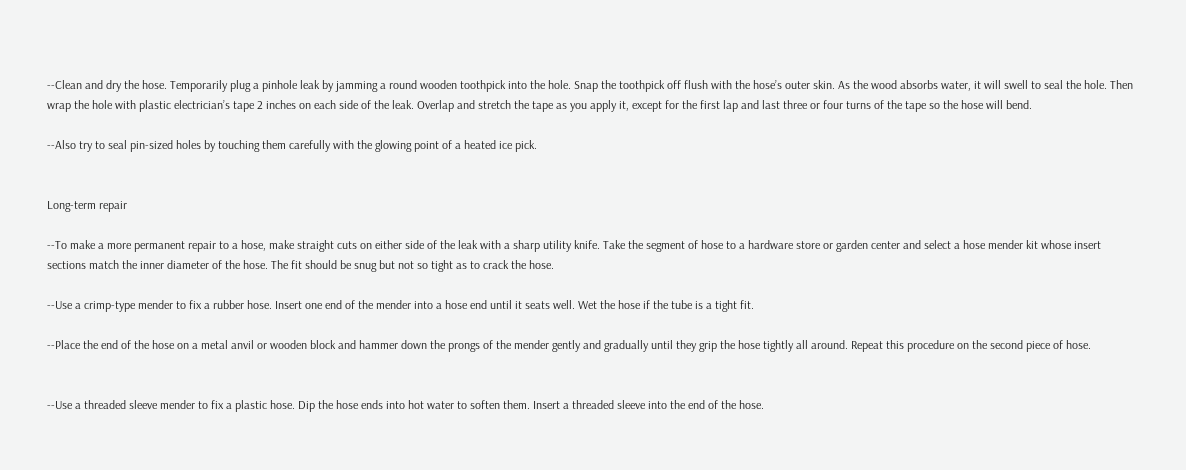--Clean and dry the hose. Temporarily plug a pinhole leak by jamming a round wooden toothpick into the hole. Snap the toothpick off flush with the hose’s outer skin. As the wood absorbs water, it will swell to seal the hole. Then wrap the hole with plastic electrician’s tape 2 inches on each side of the leak. Overlap and stretch the tape as you apply it, except for the first lap and last three or four turns of the tape so the hose will bend.

--Also try to seal pin-sized holes by touching them carefully with the glowing point of a heated ice pick.


Long-term repair

--To make a more permanent repair to a hose, make straight cuts on either side of the leak with a sharp utility knife. Take the segment of hose to a hardware store or garden center and select a hose mender kit whose insert sections match the inner diameter of the hose. The fit should be snug but not so tight as to crack the hose.

--Use a crimp-type mender to fix a rubber hose. Insert one end of the mender into a hose end until it seats well. Wet the hose if the tube is a tight fit.

--Place the end of the hose on a metal anvil or wooden block and hammer down the prongs of the mender gently and gradually until they grip the hose tightly all around. Repeat this procedure on the second piece of hose.


--Use a threaded sleeve mender to fix a plastic hose. Dip the hose ends into hot water to soften them. Insert a threaded sleeve into the end of the hose.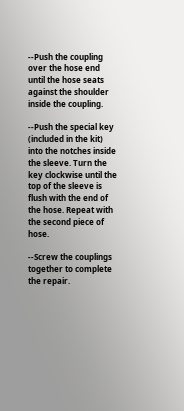--Push the coupling over the hose end until the hose seats against the shoulder inside the coupling.

--Push the special key (included in the kit) into the notches inside the sleeve. Turn the key clockwise until the top of the sleeve is flush with the end of the hose. Repeat with the second piece of hose.

--Screw the couplings together to complete the repair.